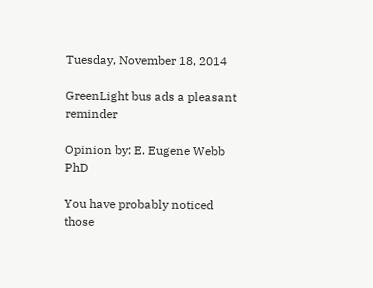Tuesday, November 18, 2014

GreenLight bus ads a pleasant reminder

Opinion by: E. Eugene Webb PhD

You have probably noticed those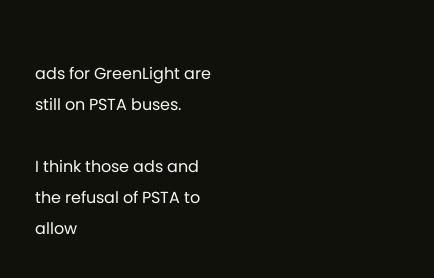ads for GreenLight are still on PSTA buses.

I think those ads and the refusal of PSTA to allow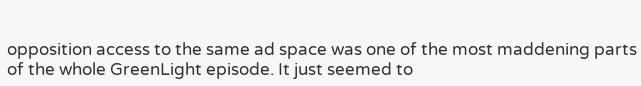opposition access to the same ad space was one of the most maddening parts of the whole GreenLight episode. It just seemed to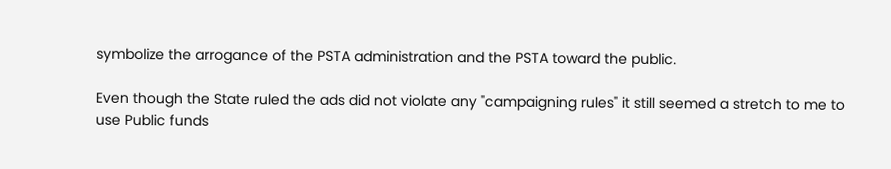symbolize the arrogance of the PSTA administration and the PSTA toward the public.

Even though the State ruled the ads did not violate any "campaigning rules" it still seemed a stretch to me to use Public funds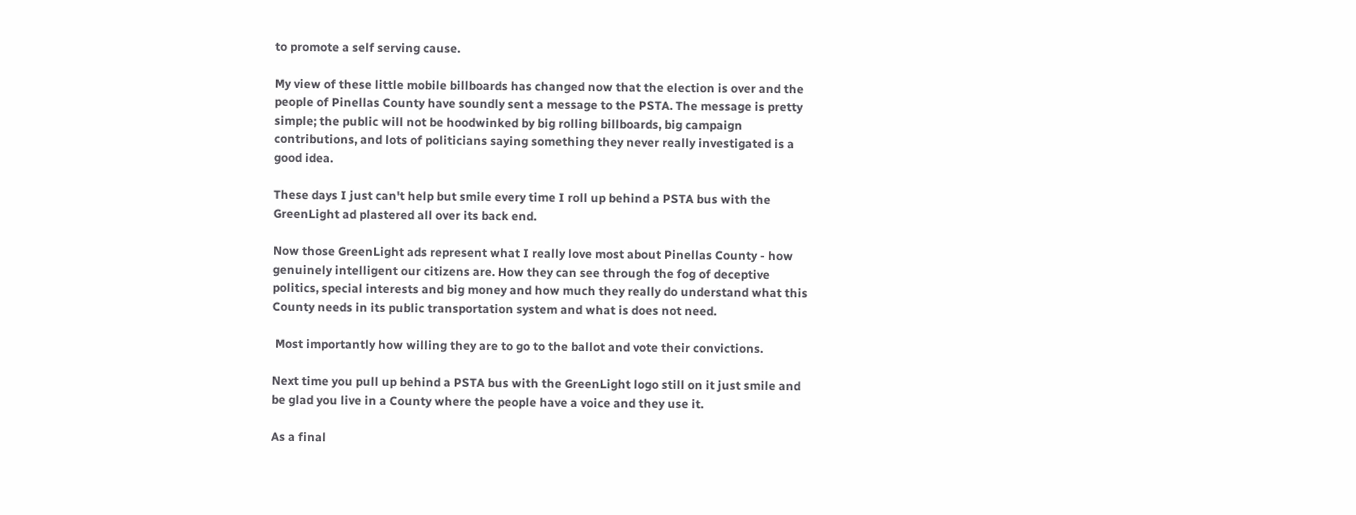to promote a self serving cause.

My view of these little mobile billboards has changed now that the election is over and the people of Pinellas County have soundly sent a message to the PSTA. The message is pretty simple; the public will not be hoodwinked by big rolling billboards, big campaign contributions, and lots of politicians saying something they never really investigated is a good idea.

These days I just can't help but smile every time I roll up behind a PSTA bus with the GreenLight ad plastered all over its back end.

Now those GreenLight ads represent what I really love most about Pinellas County - how genuinely intelligent our citizens are. How they can see through the fog of deceptive politics, special interests and big money and how much they really do understand what this County needs in its public transportation system and what is does not need.

 Most importantly how willing they are to go to the ballot and vote their convictions.

Next time you pull up behind a PSTA bus with the GreenLight logo still on it just smile and be glad you live in a County where the people have a voice and they use it.

As a final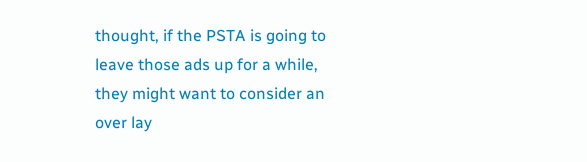thought, if the PSTA is going to leave those ads up for a while, they might want to consider an over lay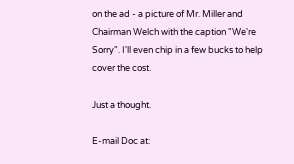on the ad - a picture of Mr. Miller and Chairman Welch with the caption "We're Sorry". I'll even chip in a few bucks to help cover the cost.

Just a thought.

E-mail Doc at: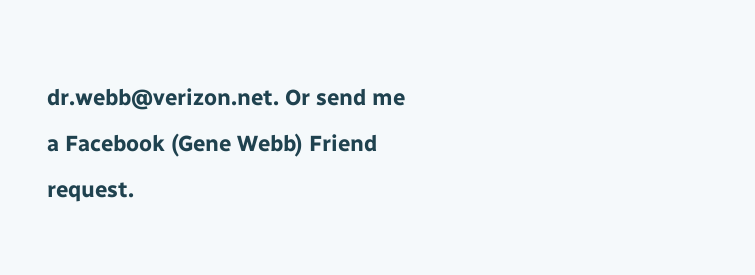dr.webb@verizon.net. Or send me a Facebook (Gene Webb) Friend request.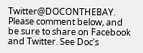Twitter@DOCONTHEBAY. Please comment below, and be sure to share on Facebook and Twitter. See Doc's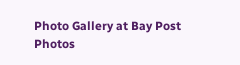Photo Gallery at Bay Post Photos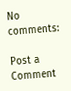No comments:

Post a Comment